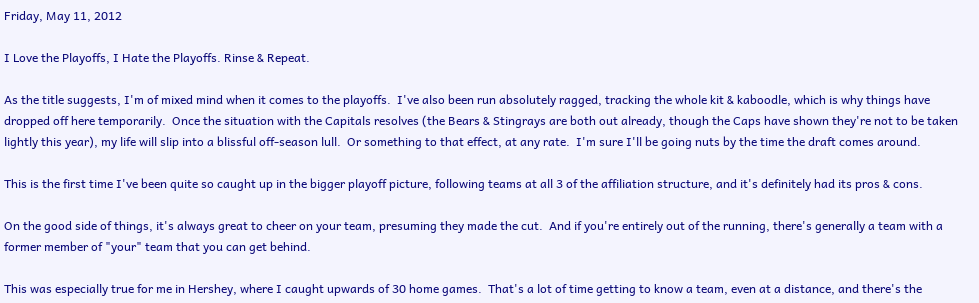Friday, May 11, 2012

I Love the Playoffs, I Hate the Playoffs. Rinse & Repeat.

As the title suggests, I'm of mixed mind when it comes to the playoffs.  I've also been run absolutely ragged, tracking the whole kit & kaboodle, which is why things have dropped off here temporarily.  Once the situation with the Capitals resolves (the Bears & Stingrays are both out already, though the Caps have shown they're not to be taken lightly this year), my life will slip into a blissful off-season lull.  Or something to that effect, at any rate.  I'm sure I'll be going nuts by the time the draft comes around.

This is the first time I've been quite so caught up in the bigger playoff picture, following teams at all 3 of the affiliation structure, and it's definitely had its pros & cons.

On the good side of things, it's always great to cheer on your team, presuming they made the cut.  And if you're entirely out of the running, there's generally a team with a former member of "your" team that you can get behind.

This was especially true for me in Hershey, where I caught upwards of 30 home games.  That's a lot of time getting to know a team, even at a distance, and there's the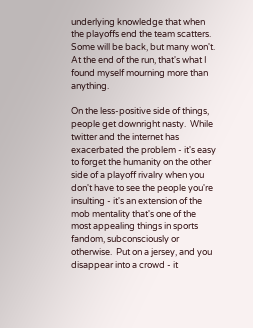underlying knowledge that when the playoffs end the team scatters.  Some will be back, but many won't.  At the end of the run, that's what I found myself mourning more than anything.

On the less-positive side of things, people get downright nasty.  While twitter and the internet has exacerbated the problem - it's easy to forget the humanity on the other side of a playoff rivalry when you don't have to see the people you're insulting - it's an extension of the mob mentality that's one of the most appealing things in sports fandom, subconsciously or otherwise.  Put on a jersey, and you disappear into a crowd - it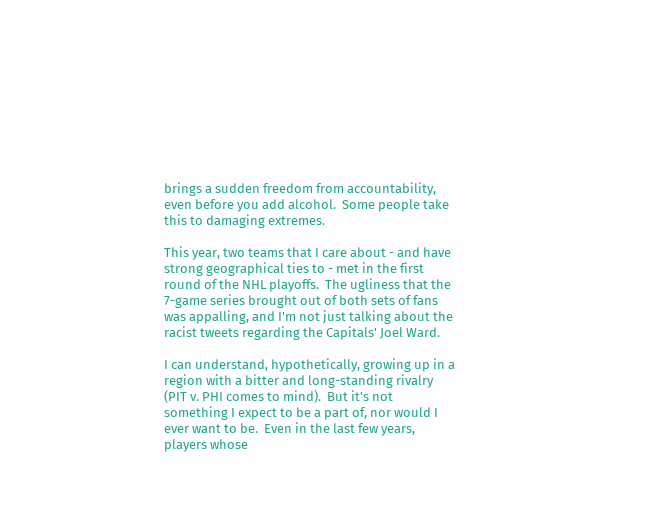brings a sudden freedom from accountability, even before you add alcohol.  Some people take this to damaging extremes.

This year, two teams that I care about - and have strong geographical ties to - met in the first round of the NHL playoffs.  The ugliness that the 7-game series brought out of both sets of fans was appalling, and I'm not just talking about the racist tweets regarding the Capitals' Joel Ward.

I can understand, hypothetically, growing up in a region with a bitter and long-standing rivalry (PIT v. PHI comes to mind).  But it's not something I expect to be a part of, nor would I ever want to be.  Even in the last few years, players whose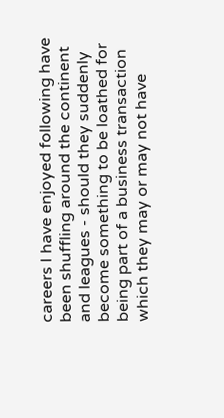careers I have enjoyed following have been shuffling around the continent and leagues - should they suddenly become something to be loathed for being part of a business transaction which they may or may not have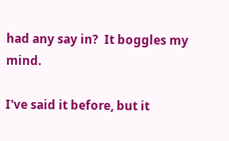had any say in?  It boggles my mind.

I've said it before, but it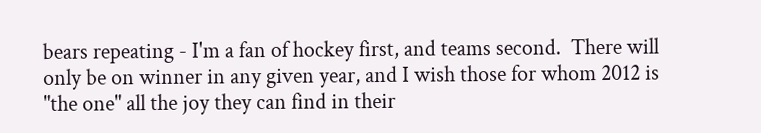bears repeating - I'm a fan of hockey first, and teams second.  There will only be on winner in any given year, and I wish those for whom 2012 is "the one" all the joy they can find in their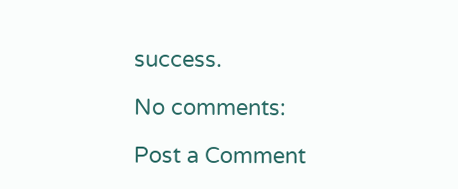success.

No comments:

Post a Comment